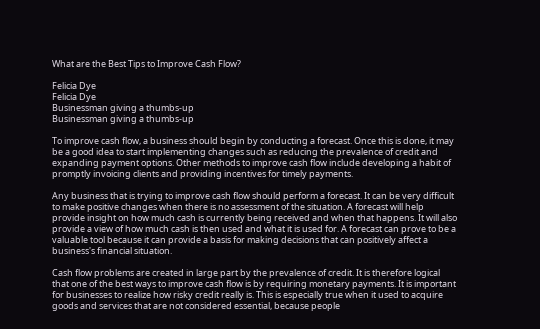What are the Best Tips to Improve Cash Flow?

Felicia Dye
Felicia Dye
Businessman giving a thumbs-up
Businessman giving a thumbs-up

To improve cash flow, a business should begin by conducting a forecast. Once this is done, it may be a good idea to start implementing changes such as reducing the prevalence of credit and expanding payment options. Other methods to improve cash flow include developing a habit of promptly invoicing clients and providing incentives for timely payments.

Any business that is trying to improve cash flow should perform a forecast. It can be very difficult to make positive changes when there is no assessment of the situation. A forecast will help provide insight on how much cash is currently being received and when that happens. It will also provide a view of how much cash is then used and what it is used for. A forecast can prove to be a valuable tool because it can provide a basis for making decisions that can positively affect a business's financial situation.

Cash flow problems are created in large part by the prevalence of credit. It is therefore logical that one of the best ways to improve cash flow is by requiring monetary payments. It is important for businesses to realize how risky credit really is. This is especially true when it used to acquire goods and services that are not considered essential, because people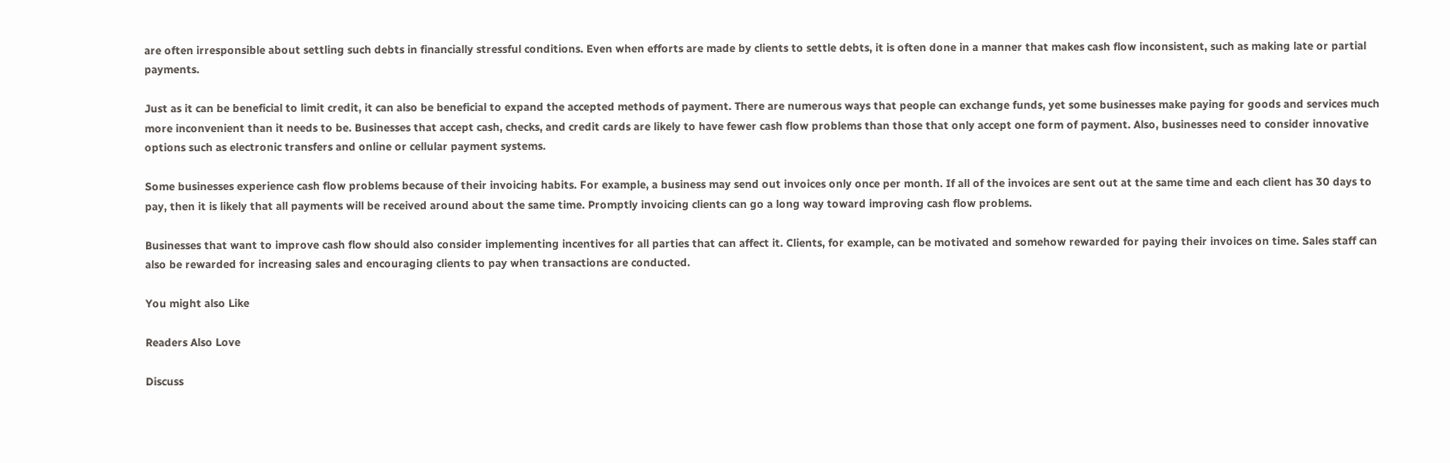are often irresponsible about settling such debts in financially stressful conditions. Even when efforts are made by clients to settle debts, it is often done in a manner that makes cash flow inconsistent, such as making late or partial payments.

Just as it can be beneficial to limit credit, it can also be beneficial to expand the accepted methods of payment. There are numerous ways that people can exchange funds, yet some businesses make paying for goods and services much more inconvenient than it needs to be. Businesses that accept cash, checks, and credit cards are likely to have fewer cash flow problems than those that only accept one form of payment. Also, businesses need to consider innovative options such as electronic transfers and online or cellular payment systems.

Some businesses experience cash flow problems because of their invoicing habits. For example, a business may send out invoices only once per month. If all of the invoices are sent out at the same time and each client has 30 days to pay, then it is likely that all payments will be received around about the same time. Promptly invoicing clients can go a long way toward improving cash flow problems.

Businesses that want to improve cash flow should also consider implementing incentives for all parties that can affect it. Clients, for example, can be motivated and somehow rewarded for paying their invoices on time. Sales staff can also be rewarded for increasing sales and encouraging clients to pay when transactions are conducted.

You might also Like

Readers Also Love

Discuss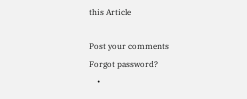this Article

Post your comments
Forgot password?
    •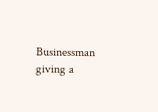Businessman giving a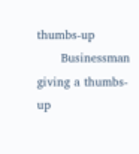thumbs-up
      Businessman giving a thumbs-up